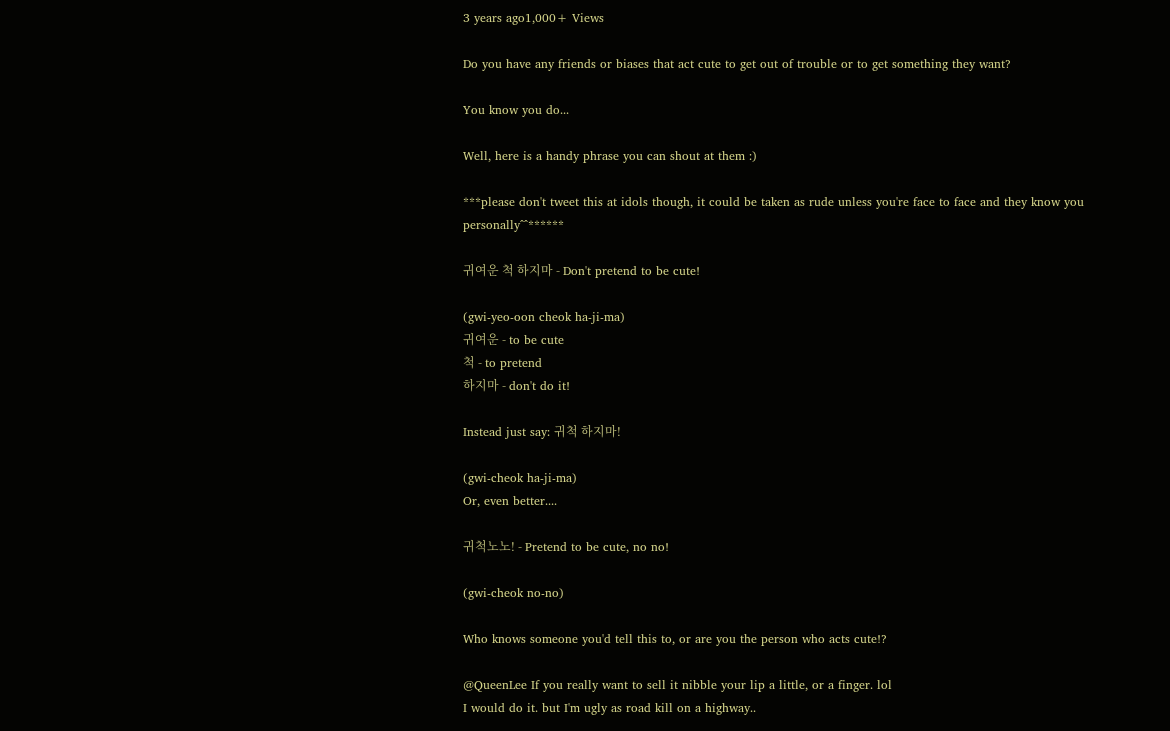3 years ago1,000+ Views

Do you have any friends or biases that act cute to get out of trouble or to get something they want?

You know you do...

Well, here is a handy phrase you can shout at them :)

***please don't tweet this at idols though, it could be taken as rude unless you're face to face and they know you personally^^******

귀여운 척 하지마 - Don't pretend to be cute!

(gwi-yeo-oon cheok ha-ji-ma)
귀여운 - to be cute
척 - to pretend
하지마 - don't do it!

Instead just say: 귀척 하지마!

(gwi-cheok ha-ji-ma)
Or, even better....

귀척노노! - Pretend to be cute, no no!

(gwi-cheok no-no)

Who knows someone you'd tell this to, or are you the person who acts cute!?

@QueenLee If you really want to sell it nibble your lip a little, or a finger. lol
I would do it. but I'm ugly as road kill on a highway..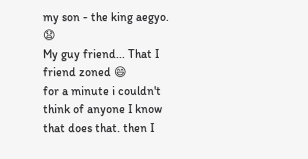my son - the king aegyo. 😧
My guy friend... That I friend zoned 😄
for a minute i couldn't think of anyone I know that does that. then I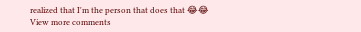realized that I'm the person that does that 😂😂
View more comments